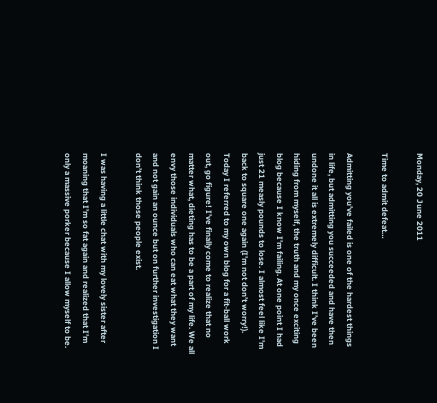Monday, 20 June 2011

Time to admit defeat…

Admitting you’ve failed is one of the hardest things in life, but admitting you succeeded and have then undone it all is extremely difficult. I think I’ve been hiding from myself, the truth and my once exciting blog because I know I’m failing. At one point I had just 21 measly pounds to lose. I almost feel like I’m back to square one again (I’m not don’t worry!). Today I referred to my own blog for a fit-ball work out, go figure! I’ve finally come to realize that no matter what, dieting has to be a part of my life. We all envy those individuals who can eat what they want and not gain an ounce but on further investigation I don’t think those people exist.

I was having a little chat with my lovely sister after moaning that I’m so fat again and realized that I’m only a massive porker because I allow myself to be.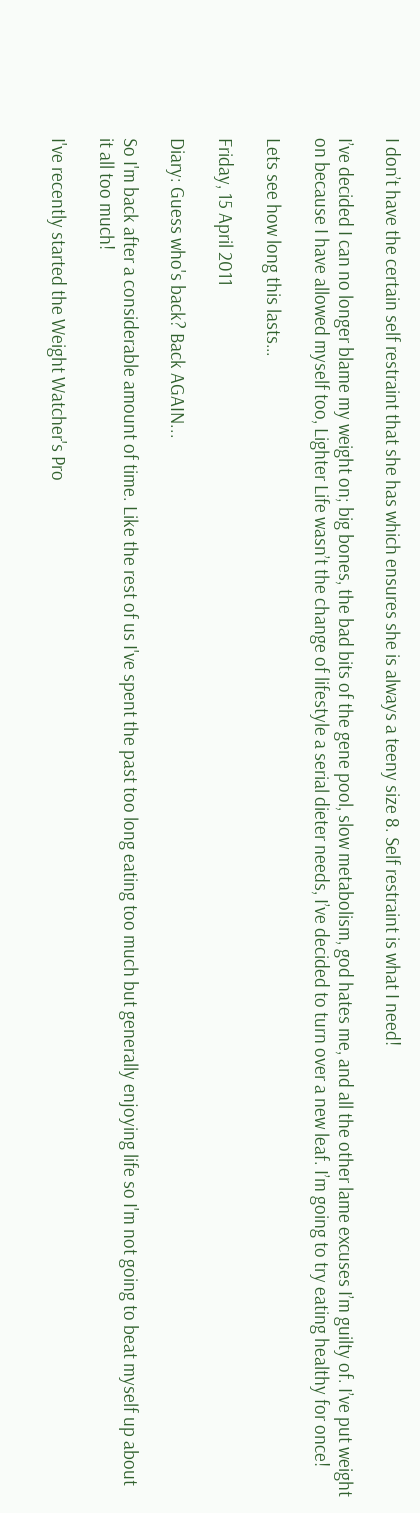I don’t have the certain self restraint that she has which ensures she is always a teeny size 8. Self restraint is what I need!

I’ve decided I can no longer blame my weight on; big bones, the bad bits of the gene pool, slow metabolism, god hates me, and all the other lame excuses I’m guilty of. I’ve put weight on because I have allowed myself too, Lighter Life wasn’t the change of lifestyle a serial dieter needs, I’ve decided to turn over a new leaf. I’m going to try eating healthy for once!

Lets see how long this lasts…

Friday, 15 April 2011

Diary: Guess who's back? Back AGAIN...

So I'm back after a considerable amount of time. Like the rest of us I've spent the past too long eating too much but generally enjoying life so I'm not going to beat myself up about it all too much!

I've recently started the Weight Watcher's Pro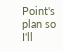Point's plan so I'll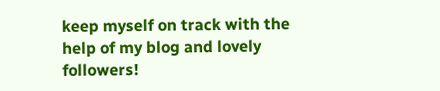keep myself on track with the help of my blog and lovely followers!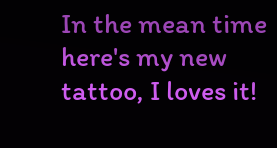In the mean time here's my new tattoo, I loves it!